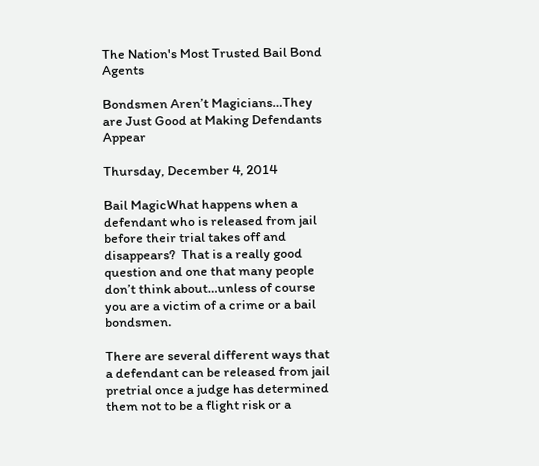The Nation's Most Trusted Bail Bond Agents

Bondsmen Aren’t Magicians…They are Just Good at Making Defendants Appear

Thursday, December 4, 2014

Bail MagicWhat happens when a defendant who is released from jail before their trial takes off and disappears?  That is a really good question and one that many people don’t think about…unless of course you are a victim of a crime or a bail bondsmen.

There are several different ways that a defendant can be released from jail pretrial once a judge has determined them not to be a flight risk or a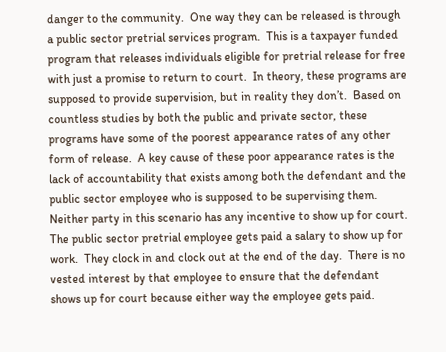danger to the community.  One way they can be released is through a public sector pretrial services program.  This is a taxpayer funded program that releases individuals eligible for pretrial release for free with just a promise to return to court.  In theory, these programs are supposed to provide supervision, but in reality they don’t.  Based on countless studies by both the public and private sector, these programs have some of the poorest appearance rates of any other form of release.  A key cause of these poor appearance rates is the lack of accountability that exists among both the defendant and the public sector employee who is supposed to be supervising them.  Neither party in this scenario has any incentive to show up for court.  The public sector pretrial employee gets paid a salary to show up for work.  They clock in and clock out at the end of the day.  There is no vested interest by that employee to ensure that the defendant shows up for court because either way the employee gets paid.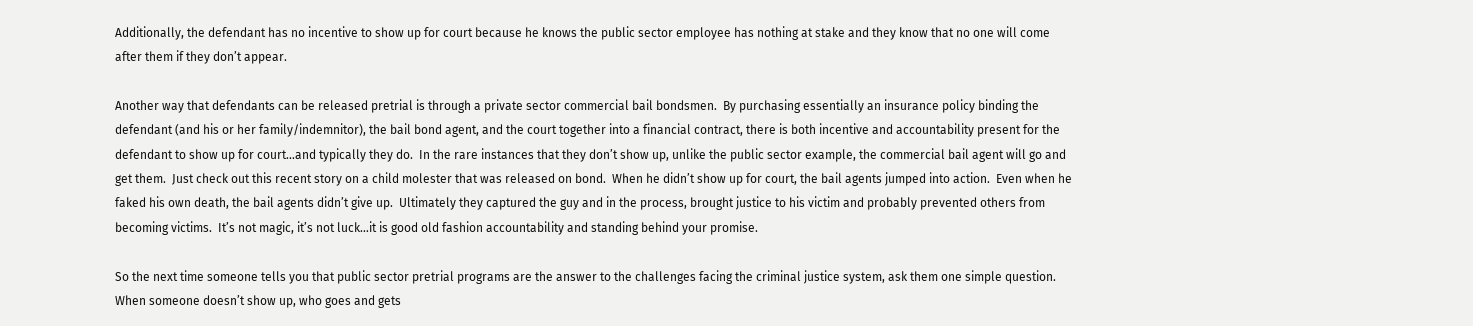Additionally, the defendant has no incentive to show up for court because he knows the public sector employee has nothing at stake and they know that no one will come after them if they don’t appear.

Another way that defendants can be released pretrial is through a private sector commercial bail bondsmen.  By purchasing essentially an insurance policy binding the defendant (and his or her family/indemnitor), the bail bond agent, and the court together into a financial contract, there is both incentive and accountability present for the defendant to show up for court…and typically they do.  In the rare instances that they don’t show up, unlike the public sector example, the commercial bail agent will go and get them.  Just check out this recent story on a child molester that was released on bond.  When he didn’t show up for court, the bail agents jumped into action.  Even when he faked his own death, the bail agents didn’t give up.  Ultimately they captured the guy and in the process, brought justice to his victim and probably prevented others from becoming victims.  It’s not magic, it’s not luck…it is good old fashion accountability and standing behind your promise.

So the next time someone tells you that public sector pretrial programs are the answer to the challenges facing the criminal justice system, ask them one simple question.  When someone doesn’t show up, who goes and gets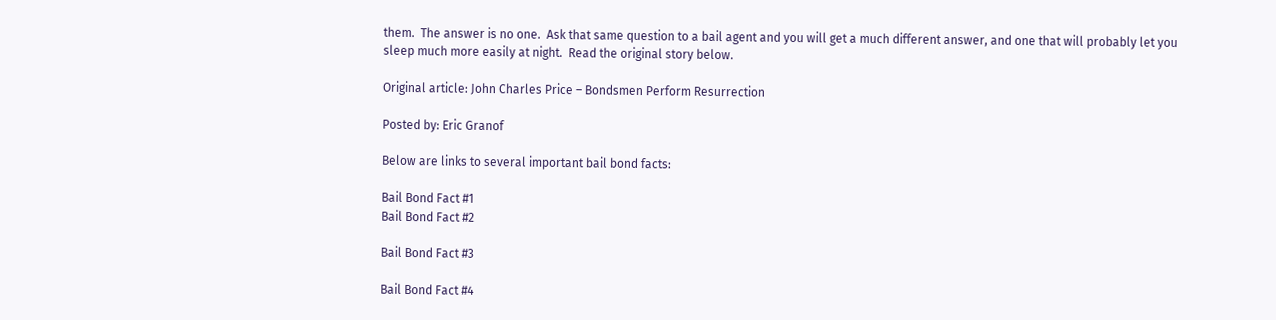them.  The answer is no one.  Ask that same question to a bail agent and you will get a much different answer, and one that will probably let you sleep much more easily at night.  Read the original story below.

Original article: John Charles Price – Bondsmen Perform Resurrection

Posted by: Eric Granof

Below are links to several important bail bond facts:

Bail Bond Fact #1
Bail Bond Fact #2

Bail Bond Fact #3

Bail Bond Fact #4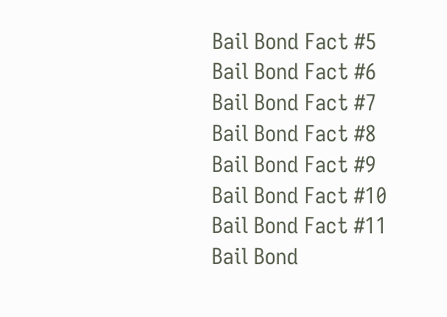Bail Bond Fact #5
Bail Bond Fact #6
Bail Bond Fact #7
Bail Bond Fact #8
Bail Bond Fact #9
Bail Bond Fact #10
Bail Bond Fact #11
Bail Bond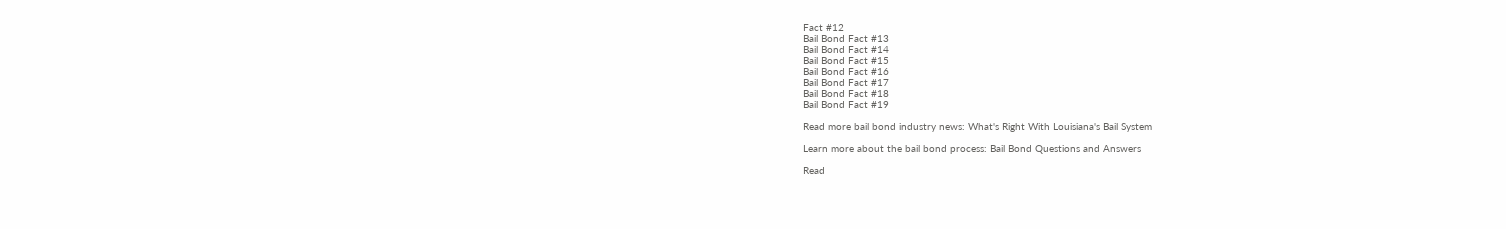Fact #12
Bail Bond Fact #13
Bail Bond Fact #14
Bail Bond Fact #15
Bail Bond Fact #16
Bail Bond Fact #17
Bail Bond Fact #18
Bail Bond Fact #19

Read more bail bond industry news: What's Right With Louisiana's Bail System

Learn more about the bail bond process: Bail Bond Questions and Answers

Read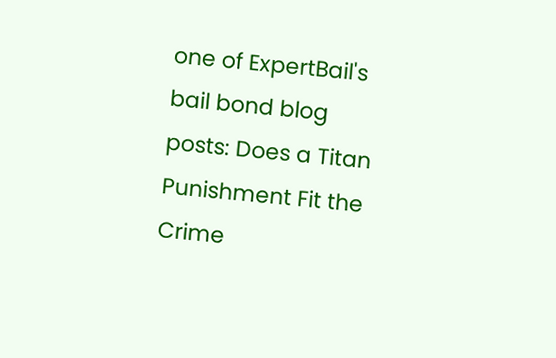one of ExpertBail's bail bond blog posts: Does a Titan Punishment Fit the Crime